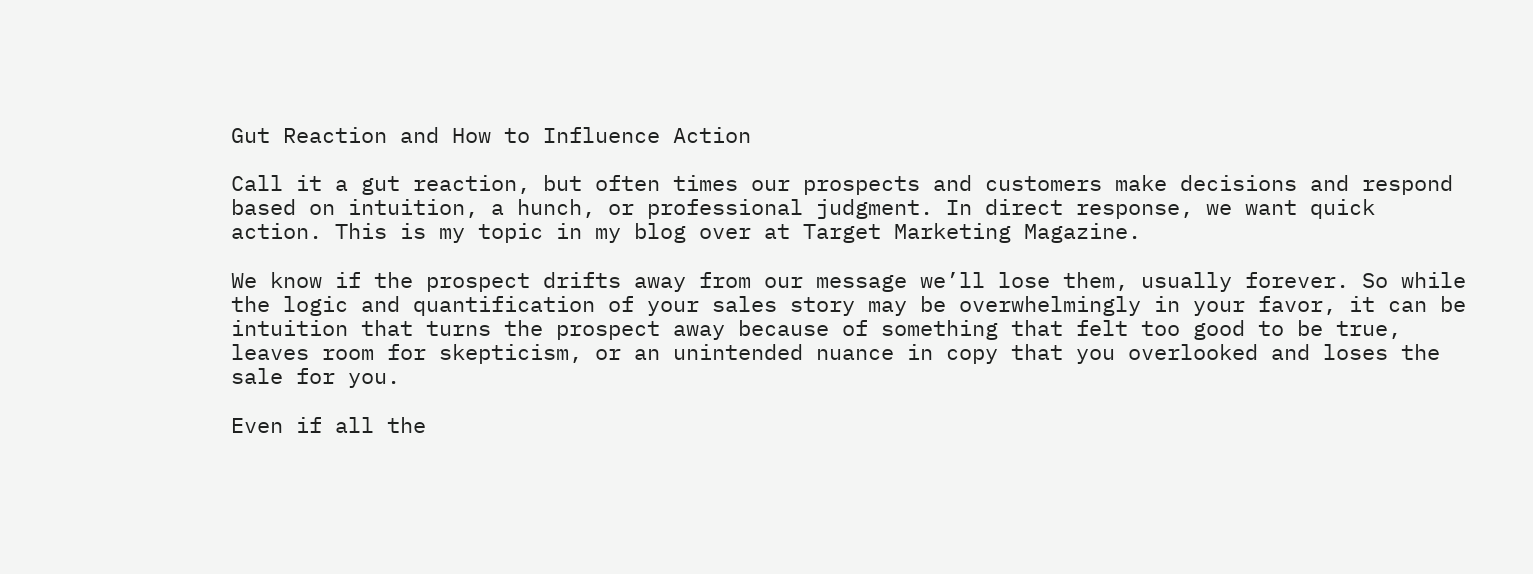Gut Reaction and How to Influence Action

Call it a gut reaction, but often times our prospects and customers make decisions and respond based on intuition, a hunch, or professional judgment. In direct response, we want quick action. This is my topic in my blog over at Target Marketing Magazine.

We know if the prospect drifts away from our message we’ll lose them, usually forever. So while the logic and quantification of your sales story may be overwhelmingly in your favor, it can be intuition that turns the prospect away because of something that felt too good to be true, leaves room for skepticism, or an unintended nuance in copy that you overlooked and loses the sale for you.

Even if all the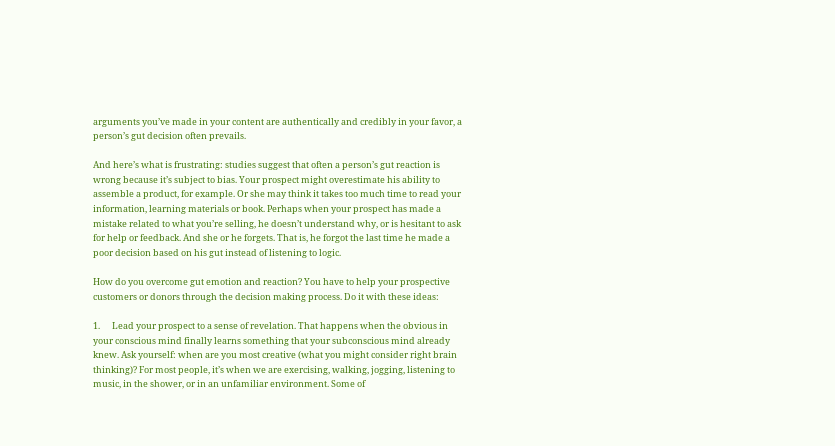arguments you’ve made in your content are authentically and credibly in your favor, a person’s gut decision often prevails.

And here’s what is frustrating: studies suggest that often a person’s gut reaction is wrong because it’s subject to bias. Your prospect might overestimate his ability to assemble a product, for example. Or she may think it takes too much time to read your information, learning materials or book. Perhaps when your prospect has made a mistake related to what you’re selling, he doesn’t understand why, or is hesitant to ask for help or feedback. And she or he forgets. That is, he forgot the last time he made a poor decision based on his gut instead of listening to logic.

How do you overcome gut emotion and reaction? You have to help your prospective customers or donors through the decision making process. Do it with these ideas:

1.      Lead your prospect to a sense of revelation. That happens when the obvious in your conscious mind finally learns something that your subconscious mind already knew. Ask yourself: when are you most creative (what you might consider right brain thinking)? For most people, it’s when we are exercising, walking, jogging, listening to music, in the shower, or in an unfamiliar environment. Some of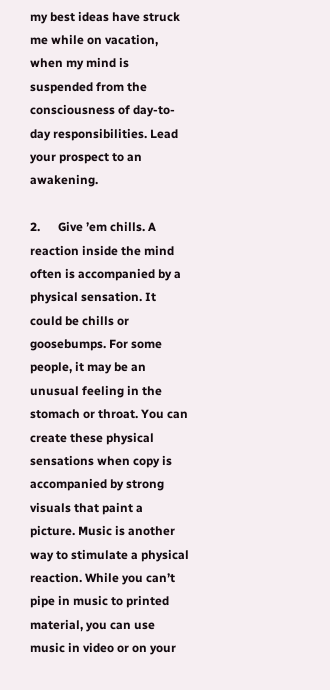my best ideas have struck me while on vacation, when my mind is suspended from the consciousness of day-to-day responsibilities. Lead your prospect to an awakening.

2.      Give ’em chills. A reaction inside the mind often is accompanied by a physical sensation. It could be chills or goosebumps. For some people, it may be an unusual feeling in the stomach or throat. You can create these physical sensations when copy is accompanied by strong visuals that paint a picture. Music is another way to stimulate a physical reaction. While you can’t pipe in music to printed material, you can use music in video or on your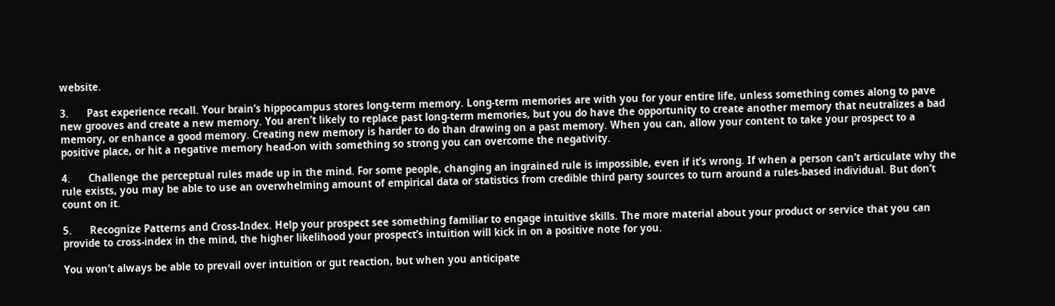website.

3.      Past experience recall. Your brain’s hippocampus stores long-term memory. Long-term memories are with you for your entire life, unless something comes along to pave new grooves and create a new memory. You aren’t likely to replace past long-term memories, but you do have the opportunity to create another memory that neutralizes a bad memory, or enhance a good memory. Creating new memory is harder to do than drawing on a past memory. When you can, allow your content to take your prospect to a positive place, or hit a negative memory head-on with something so strong you can overcome the negativity.

4.      Challenge the perceptual rules made up in the mind. For some people, changing an ingrained rule is impossible, even if it’s wrong. If when a person can’t articulate why the rule exists, you may be able to use an overwhelming amount of empirical data or statistics from credible third party sources to turn around a rules-based individual. But don’t count on it.

5.      Recognize Patterns and Cross-Index. Help your prospect see something familiar to engage intuitive skills. The more material about your product or service that you can provide to cross-index in the mind, the higher likelihood your prospect’s intuition will kick in on a positive note for you.

You won’t always be able to prevail over intuition or gut reaction, but when you anticipate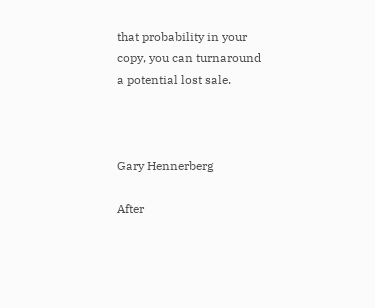that probability in your copy, you can turnaround a potential lost sale.



Gary Hennerberg

After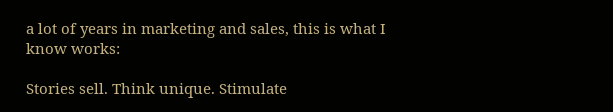a lot of years in marketing and sales, this is what I know works:

Stories sell. Think unique. Stimulate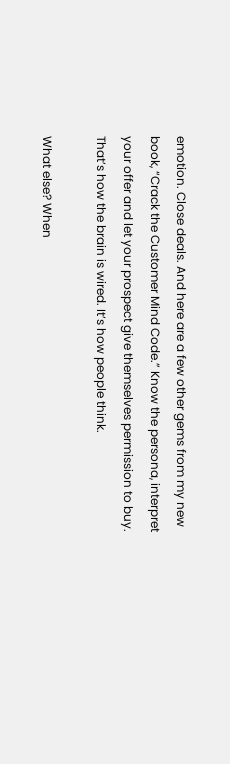emotion. Close deals. And here are a few other gems from my new book, “Crack the Customer Mind Code.” Know the persona, interpret your offer and let your prospect give themselves permission to buy. That’s how the brain is wired. It’s how people think.

What else? When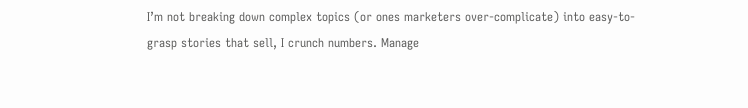I’m not breaking down complex topics (or ones marketers over-complicate) into easy-to-grasp stories that sell, I crunch numbers. Manage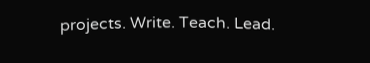projects. Write. Teach. Lead.